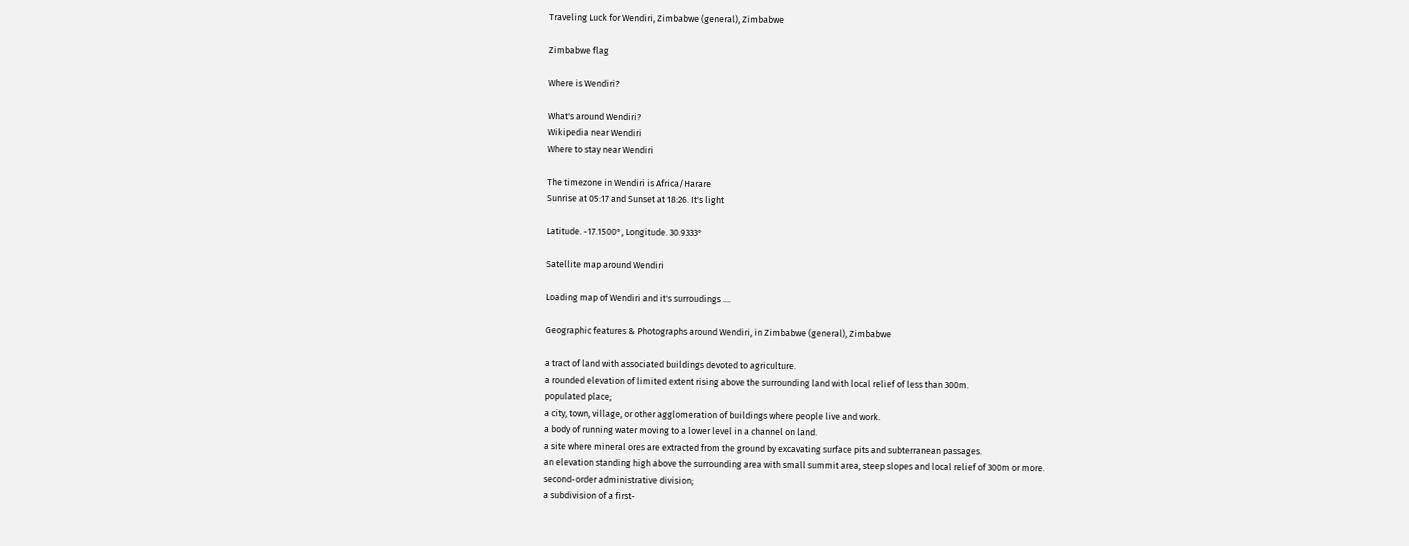Traveling Luck for Wendiri, Zimbabwe (general), Zimbabwe

Zimbabwe flag

Where is Wendiri?

What's around Wendiri?
Wikipedia near Wendiri
Where to stay near Wendiri

The timezone in Wendiri is Africa/Harare
Sunrise at 05:17 and Sunset at 18:26. It's light

Latitude. -17.1500°, Longitude. 30.9333°

Satellite map around Wendiri

Loading map of Wendiri and it's surroudings ....

Geographic features & Photographs around Wendiri, in Zimbabwe (general), Zimbabwe

a tract of land with associated buildings devoted to agriculture.
a rounded elevation of limited extent rising above the surrounding land with local relief of less than 300m.
populated place;
a city, town, village, or other agglomeration of buildings where people live and work.
a body of running water moving to a lower level in a channel on land.
a site where mineral ores are extracted from the ground by excavating surface pits and subterranean passages.
an elevation standing high above the surrounding area with small summit area, steep slopes and local relief of 300m or more.
second-order administrative division;
a subdivision of a first-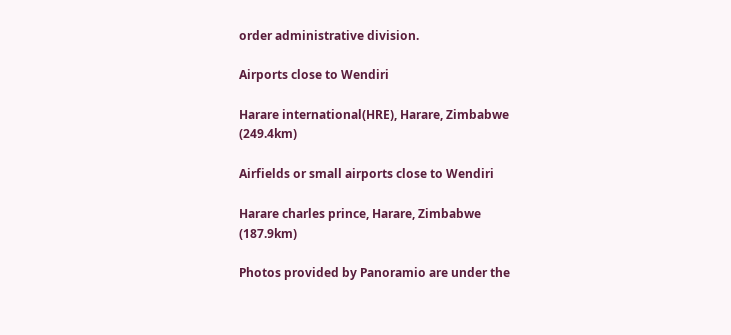order administrative division.

Airports close to Wendiri

Harare international(HRE), Harare, Zimbabwe (249.4km)

Airfields or small airports close to Wendiri

Harare charles prince, Harare, Zimbabwe (187.9km)

Photos provided by Panoramio are under the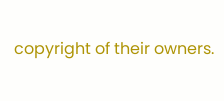copyright of their owners.